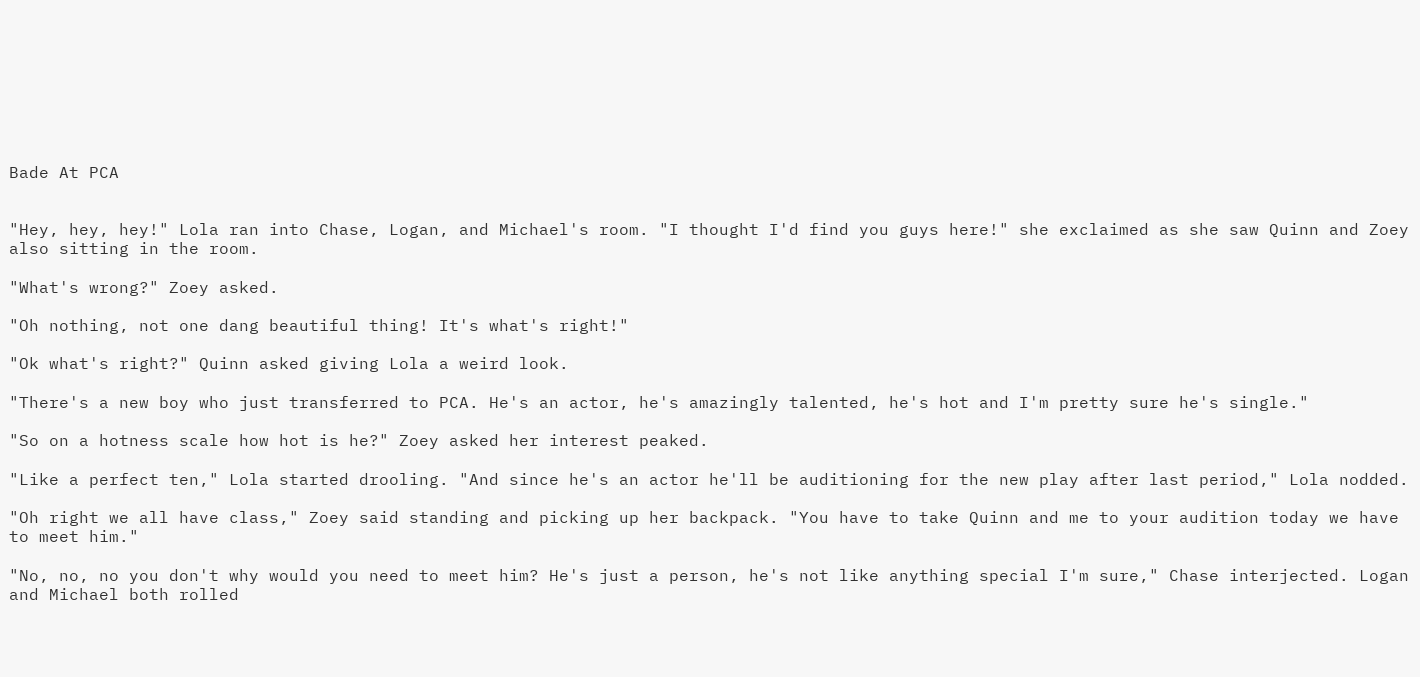Bade At PCA


"Hey, hey, hey!" Lola ran into Chase, Logan, and Michael's room. "I thought I'd find you guys here!" she exclaimed as she saw Quinn and Zoey also sitting in the room.

"What's wrong?" Zoey asked.

"Oh nothing, not one dang beautiful thing! It's what's right!"

"Ok what's right?" Quinn asked giving Lola a weird look.

"There's a new boy who just transferred to PCA. He's an actor, he's amazingly talented, he's hot and I'm pretty sure he's single."

"So on a hotness scale how hot is he?" Zoey asked her interest peaked.

"Like a perfect ten," Lola started drooling. "And since he's an actor he'll be auditioning for the new play after last period," Lola nodded.

"Oh right we all have class," Zoey said standing and picking up her backpack. "You have to take Quinn and me to your audition today we have to meet him."

"No, no, no you don't why would you need to meet him? He's just a person, he's not like anything special I'm sure," Chase interjected. Logan and Michael both rolled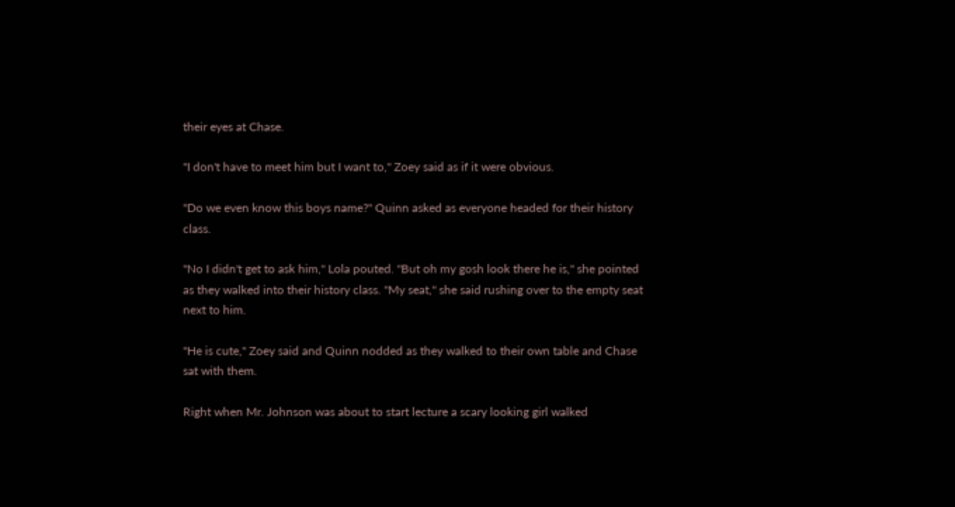their eyes at Chase.

"I don't have to meet him but I want to," Zoey said as if it were obvious.

"Do we even know this boys name?" Quinn asked as everyone headed for their history class.

"No I didn't get to ask him," Lola pouted. "But oh my gosh look there he is," she pointed as they walked into their history class. "My seat," she said rushing over to the empty seat next to him.

"He is cute," Zoey said and Quinn nodded as they walked to their own table and Chase sat with them.

Right when Mr. Johnson was about to start lecture a scary looking girl walked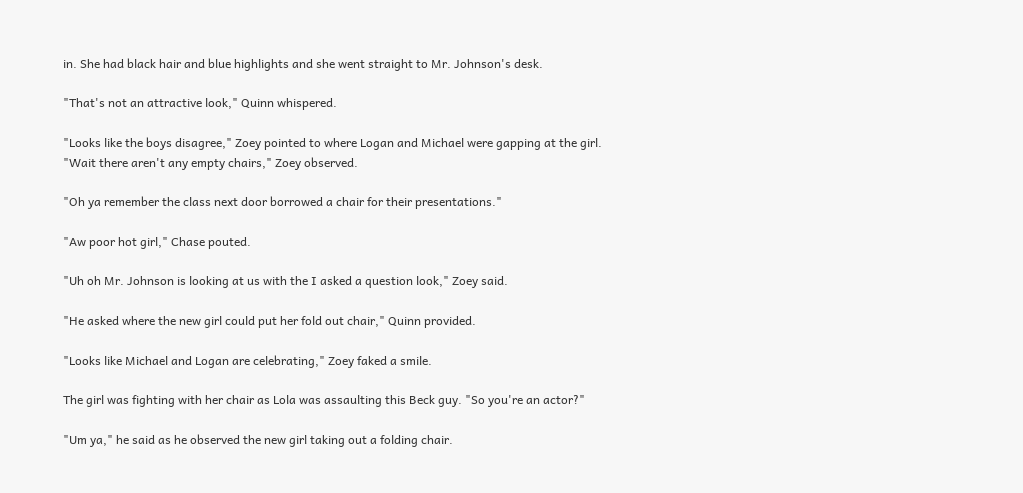in. She had black hair and blue highlights and she went straight to Mr. Johnson's desk.

"That's not an attractive look," Quinn whispered.

"Looks like the boys disagree," Zoey pointed to where Logan and Michael were gapping at the girl. "Wait there aren't any empty chairs," Zoey observed.

"Oh ya remember the class next door borrowed a chair for their presentations."

"Aw poor hot girl," Chase pouted.

"Uh oh Mr. Johnson is looking at us with the I asked a question look," Zoey said.

"He asked where the new girl could put her fold out chair," Quinn provided.

"Looks like Michael and Logan are celebrating," Zoey faked a smile.

The girl was fighting with her chair as Lola was assaulting this Beck guy. "So you're an actor?"

"Um ya," he said as he observed the new girl taking out a folding chair.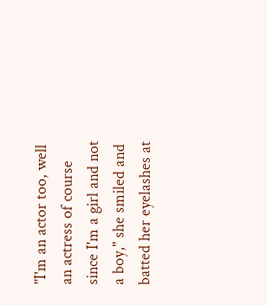"I'm an actor too, well an actress of course since I'm a girl and not a boy," she smiled and batted her eyelashes at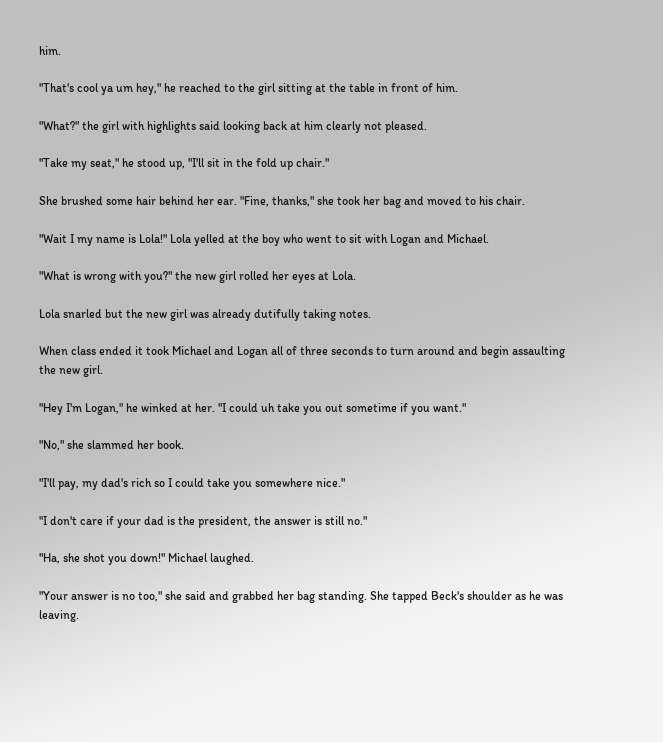him.

"That's cool ya um hey," he reached to the girl sitting at the table in front of him.

"What?" the girl with highlights said looking back at him clearly not pleased.

"Take my seat," he stood up, "I'll sit in the fold up chair."

She brushed some hair behind her ear. "Fine, thanks," she took her bag and moved to his chair.

"Wait I my name is Lola!" Lola yelled at the boy who went to sit with Logan and Michael.

"What is wrong with you?" the new girl rolled her eyes at Lola.

Lola snarled but the new girl was already dutifully taking notes.

When class ended it took Michael and Logan all of three seconds to turn around and begin assaulting the new girl.

"Hey I'm Logan," he winked at her. "I could uh take you out sometime if you want."

"No," she slammed her book.

"I'll pay, my dad's rich so I could take you somewhere nice."

"I don't care if your dad is the president, the answer is still no."

"Ha, she shot you down!" Michael laughed.

"Your answer is no too," she said and grabbed her bag standing. She tapped Beck's shoulder as he was leaving.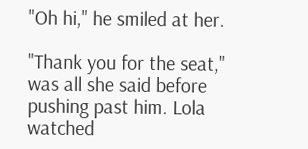"Oh hi," he smiled at her.

"Thank you for the seat," was all she said before pushing past him. Lola watched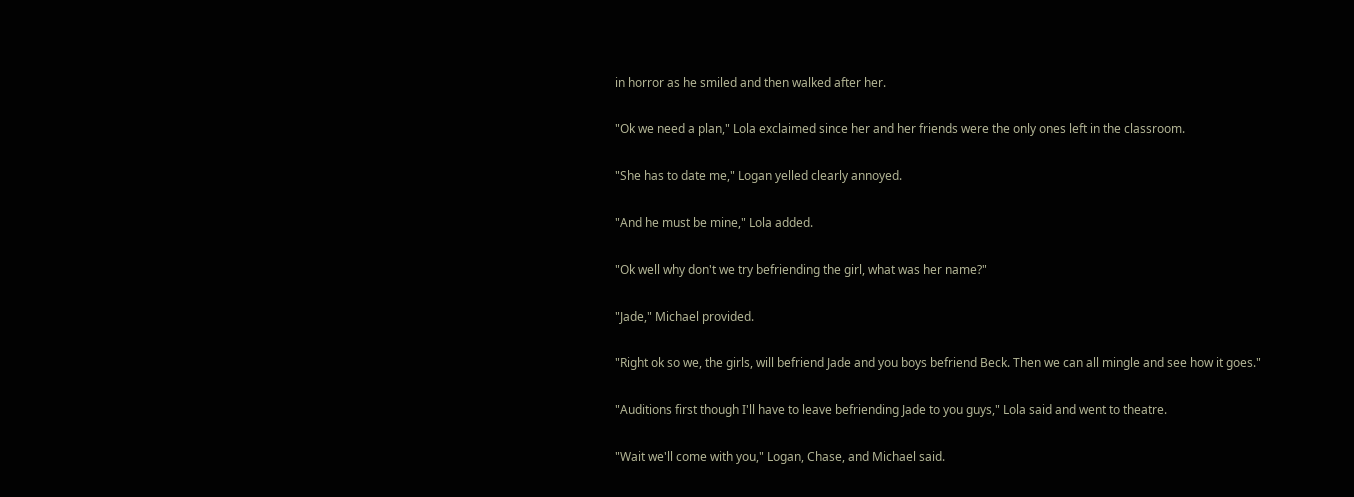in horror as he smiled and then walked after her.

"Ok we need a plan," Lola exclaimed since her and her friends were the only ones left in the classroom.

"She has to date me," Logan yelled clearly annoyed.

"And he must be mine," Lola added.

"Ok well why don't we try befriending the girl, what was her name?"

"Jade," Michael provided.

"Right ok so we, the girls, will befriend Jade and you boys befriend Beck. Then we can all mingle and see how it goes."

"Auditions first though I'll have to leave befriending Jade to you guys," Lola said and went to theatre.

"Wait we'll come with you," Logan, Chase, and Michael said.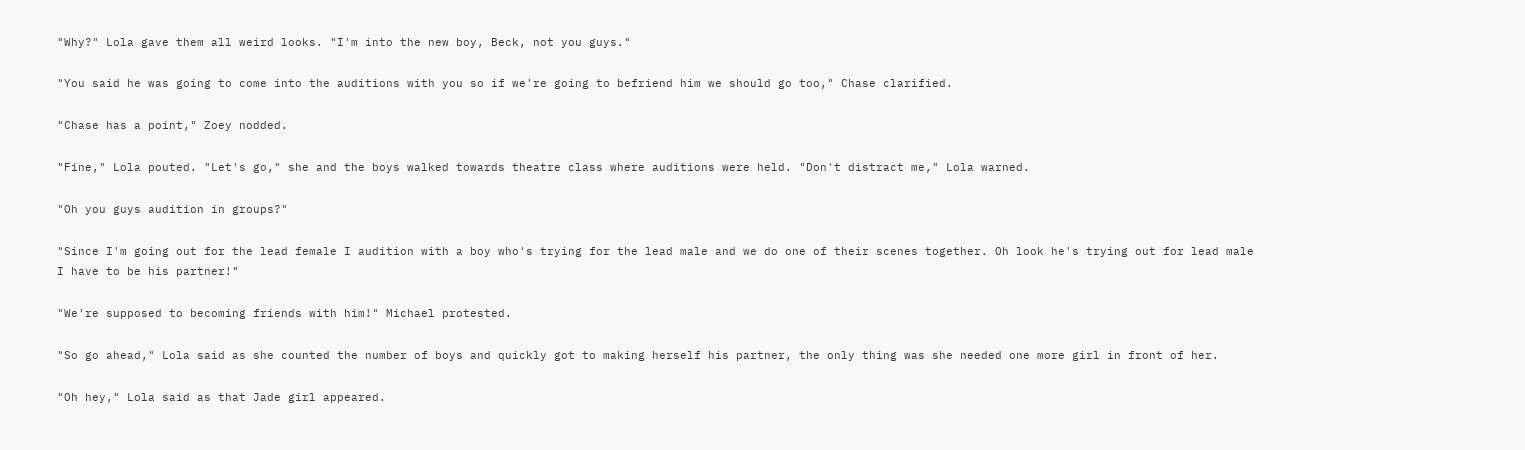"Why?" Lola gave them all weird looks. "I'm into the new boy, Beck, not you guys."

"You said he was going to come into the auditions with you so if we're going to befriend him we should go too," Chase clarified.

"Chase has a point," Zoey nodded.

"Fine," Lola pouted. "Let's go," she and the boys walked towards theatre class where auditions were held. "Don't distract me," Lola warned.

"Oh you guys audition in groups?"

"Since I'm going out for the lead female I audition with a boy who's trying for the lead male and we do one of their scenes together. Oh look he's trying out for lead male I have to be his partner!"

"We're supposed to becoming friends with him!" Michael protested.

"So go ahead," Lola said as she counted the number of boys and quickly got to making herself his partner, the only thing was she needed one more girl in front of her.

"Oh hey," Lola said as that Jade girl appeared.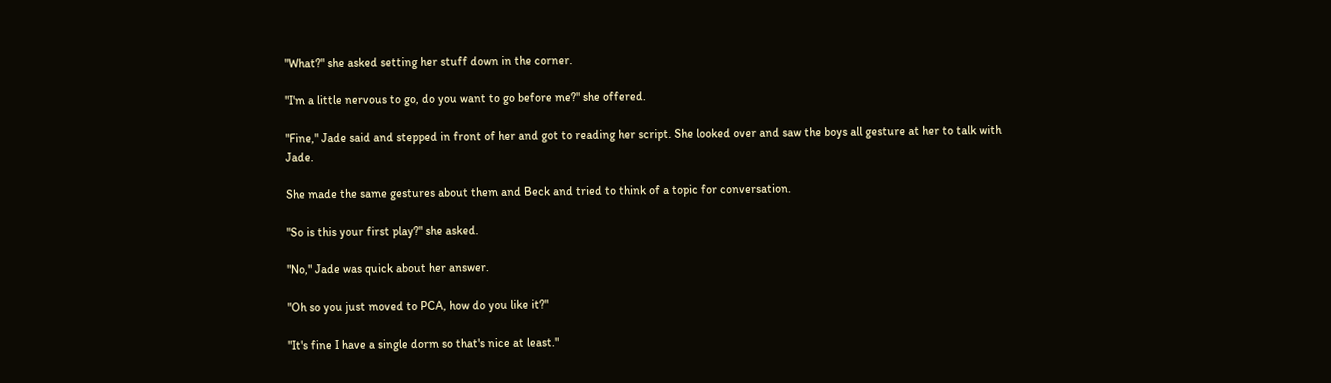"What?" she asked setting her stuff down in the corner.

"I'm a little nervous to go, do you want to go before me?" she offered.

"Fine," Jade said and stepped in front of her and got to reading her script. She looked over and saw the boys all gesture at her to talk with Jade.

She made the same gestures about them and Beck and tried to think of a topic for conversation.

"So is this your first play?" she asked.

"No," Jade was quick about her answer.

"Oh so you just moved to PCA, how do you like it?"

"It's fine I have a single dorm so that's nice at least."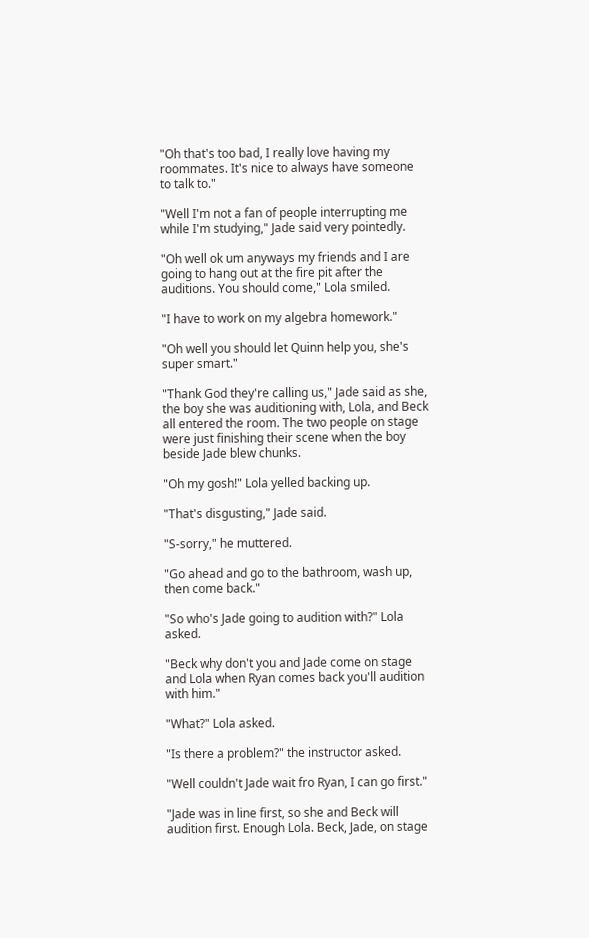"Oh that's too bad, I really love having my roommates. It's nice to always have someone to talk to."

"Well I'm not a fan of people interrupting me while I'm studying," Jade said very pointedly.

"Oh well ok um anyways my friends and I are going to hang out at the fire pit after the auditions. You should come," Lola smiled.

"I have to work on my algebra homework."

"Oh well you should let Quinn help you, she's super smart."

"Thank God they're calling us," Jade said as she, the boy she was auditioning with, Lola, and Beck all entered the room. The two people on stage were just finishing their scene when the boy beside Jade blew chunks.

"Oh my gosh!" Lola yelled backing up.

"That's disgusting," Jade said.

"S-sorry," he muttered.

"Go ahead and go to the bathroom, wash up, then come back."

"So who's Jade going to audition with?" Lola asked.

"Beck why don't you and Jade come on stage and Lola when Ryan comes back you'll audition with him."

"What?" Lola asked.

"Is there a problem?" the instructor asked.

"Well couldn't Jade wait fro Ryan, I can go first."

"Jade was in line first, so she and Beck will audition first. Enough Lola. Beck, Jade, on stage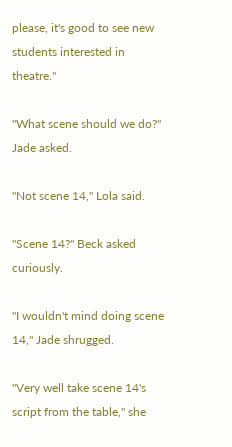please, it's good to see new students interested in theatre."

"What scene should we do?" Jade asked.

"Not scene 14," Lola said.

"Scene 14?" Beck asked curiously.

"I wouldn't mind doing scene 14," Jade shrugged.

"Very well take scene 14's script from the table," she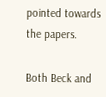pointed towards the papers.

Both Beck and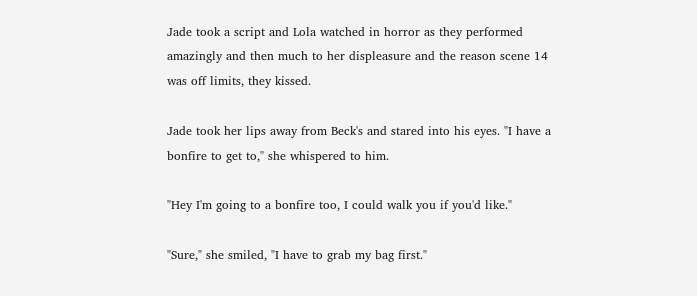Jade took a script and Lola watched in horror as they performed amazingly and then much to her displeasure and the reason scene 14 was off limits, they kissed.

Jade took her lips away from Beck's and stared into his eyes. "I have a bonfire to get to," she whispered to him.

"Hey I'm going to a bonfire too, I could walk you if you'd like."

"Sure," she smiled, "I have to grab my bag first."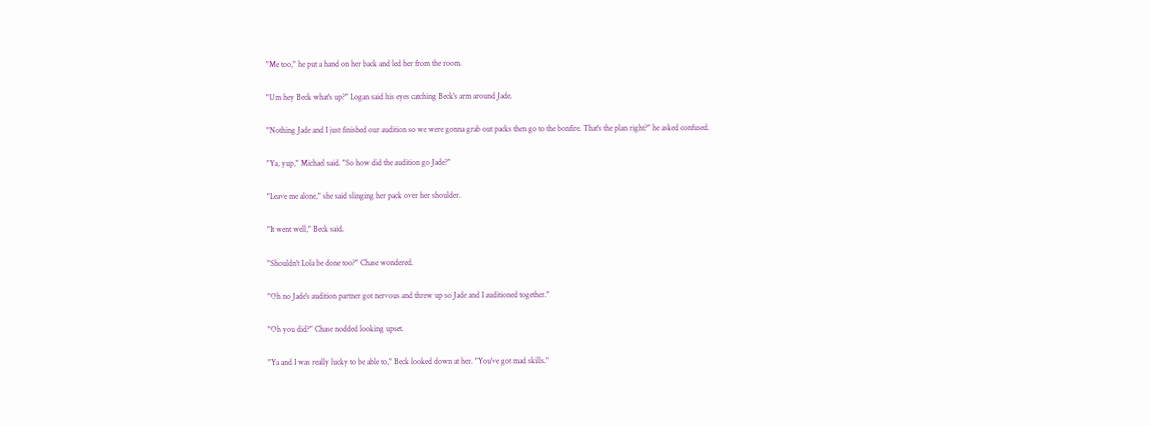"Me too," he put a hand on her back and led her from the room.

"Um hey Beck what's up?" Logan said his eyes catching Beck's arm around Jade.

"Nothing Jade and I just finished our audition so we were gonna grab out packs then go to the bonfire. That's the plan right?" he asked confused.

"Ya, yup," Michael said. "So how did the audition go Jade?"

"Leave me alone," she said slinging her pack over her shoulder.

"It went well," Beck said.

"Shouldn't Lola be done too?" Chase wondered.

"Oh no Jade's audition partner got nervous and threw up so Jade and I auditioned together."

"Oh you did?" Chase nodded looking upset.

"Ya and I was really lucky to be able to," Beck looked down at her. "You've got mad skills."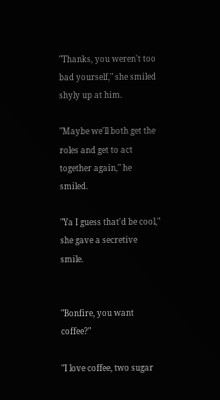"Thanks, you weren't too bad yourself," she smiled shyly up at him.

"Maybe we'll both get the roles and get to act together again," he smiled.

"Ya I guess that'd be cool," she gave a secretive smile.


"Bonfire, you want coffee?"

"I love coffee, two sugar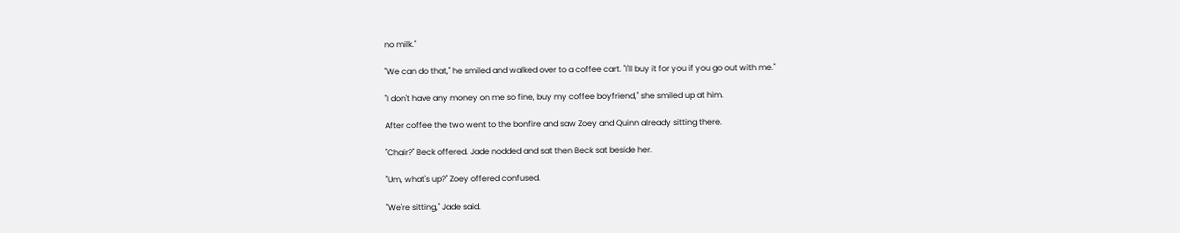no milk."

"We can do that," he smiled and walked over to a coffee cart. "I'll buy it for you if you go out with me."

"I don't have any money on me so fine, buy my coffee boyfriend," she smiled up at him.

After coffee the two went to the bonfire and saw Zoey and Quinn already sitting there.

"Chair?" Beck offered. Jade nodded and sat then Beck sat beside her.

"Um, what's up?" Zoey offered confused.

"We're sitting," Jade said.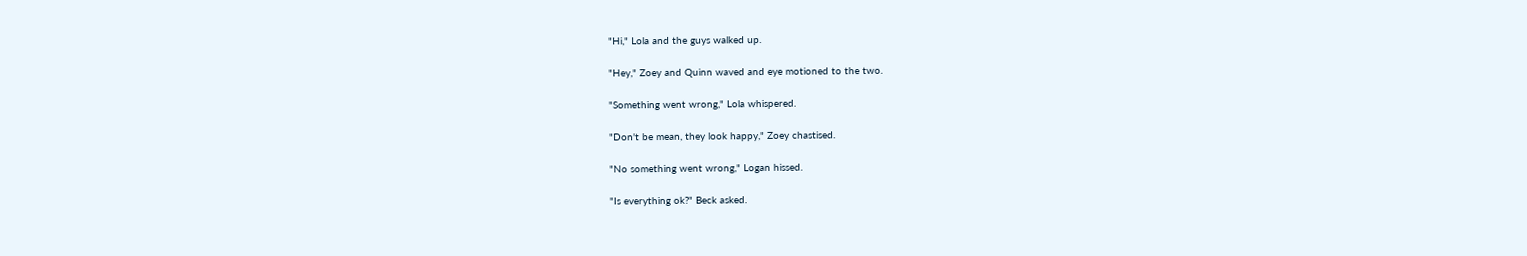"Hi," Lola and the guys walked up.

"Hey," Zoey and Quinn waved and eye motioned to the two.

"Something went wrong," Lola whispered.

"Don't be mean, they look happy," Zoey chastised.

"No something went wrong," Logan hissed.

"Is everything ok?" Beck asked.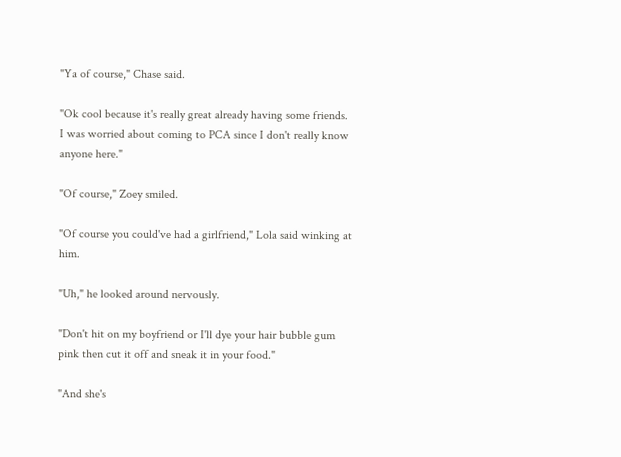"Ya of course," Chase said.

"Ok cool because it's really great already having some friends. I was worried about coming to PCA since I don't really know anyone here."

"Of course," Zoey smiled.

"Of course you could've had a girlfriend," Lola said winking at him.

"Uh," he looked around nervously.

"Don't hit on my boyfriend or I'll dye your hair bubble gum pink then cut it off and sneak it in your food."

"And she's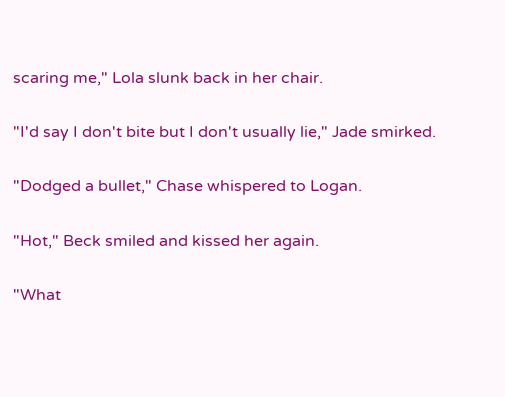scaring me," Lola slunk back in her chair.

"I'd say I don't bite but I don't usually lie," Jade smirked.

"Dodged a bullet," Chase whispered to Logan.

"Hot," Beck smiled and kissed her again.

"What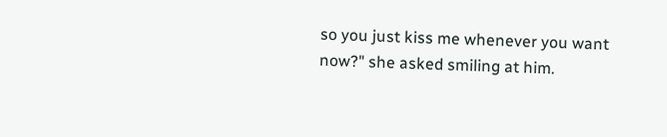so you just kiss me whenever you want now?" she asked smiling at him.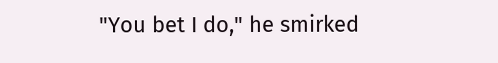"You bet I do," he smirked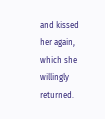and kissed her again, which she willingly returned.